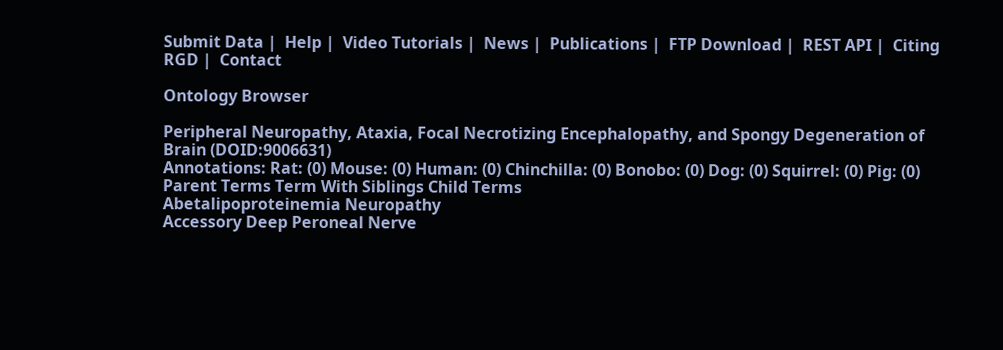Submit Data |  Help |  Video Tutorials |  News |  Publications |  FTP Download |  REST API |  Citing RGD |  Contact

Ontology Browser

Peripheral Neuropathy, Ataxia, Focal Necrotizing Encephalopathy, and Spongy Degeneration of Brain (DOID:9006631)
Annotations: Rat: (0) Mouse: (0) Human: (0) Chinchilla: (0) Bonobo: (0) Dog: (0) Squirrel: (0) Pig: (0)
Parent Terms Term With Siblings Child Terms
Abetalipoproteinemia Neuropathy
Accessory Deep Peroneal Nerve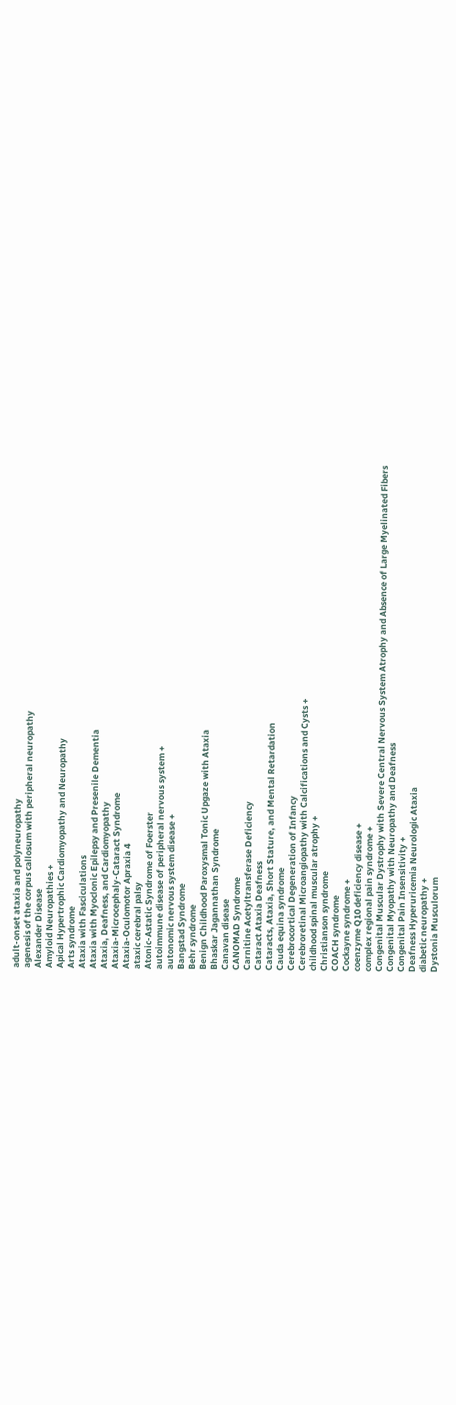adult-onset ataxia and polyneuropathy
agenesis of the corpus callosum with peripheral neuropathy
Alexander Disease
Amyloid Neuropathies +
Apical Hypertrophic Cardiomyopathy and Neuropathy
Arts syndrome
Ataxia with Fasciculations
Ataxia with Myoclonic Epilepsy and Presenile Dementia
Ataxia, Deafness, and Cardiomyopathy
Ataxia-Microcephaly-Cataract Syndrome
Ataxia-Oculomotor Apraxia 4
ataxic cerebral palsy
Atonic-Astatic Syndrome of Foerster
autoimmune disease of peripheral nervous system +
autonomic nervous system disease +
Bangstad Syndrome
Behr syndrome
Benign Childhood Paroxysmal Tonic Upgaze with Ataxia
Bhaskar Jagannathan Syndrome
Canavan disease
CANOMAD Syndrome
Carnitine Acetyltransferase Deficiency
Cataract Ataxia Deafness
Cataracts, Ataxia, Short Stature, and Mental Retardation
Cauda equina syndrome
Cerebrocortical Degeneration of Infancy
Cerebroretinal Microangiopathy with Calcifications and Cysts +
childhood spinal muscular atrophy +
Christianson syndrome
COACH syndrome
Cockayne syndrome +
coenzyme Q10 deficiency disease +
complex regional pain syndrome +
Congenital Muscular Dystrophy with Severe Central Nervous System Atrophy and Absence of Large Myelinated Fibers
Congenital Myopathy with Neuropathy and Deafness
Congenital Pain Insensitivity +
Deafness Hyperuricemia Neurologic Ataxia
diabetic neuropathy +
Dystonia Musculorum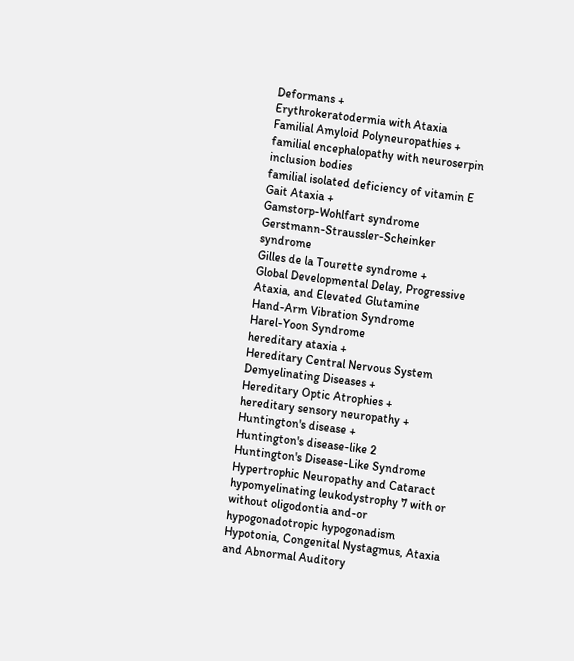Deformans +
Erythrokeratodermia with Ataxia
Familial Amyloid Polyneuropathies +
familial encephalopathy with neuroserpin inclusion bodies
familial isolated deficiency of vitamin E
Gait Ataxia +
Gamstorp-Wohlfart syndrome
Gerstmann-Straussler-Scheinker syndrome
Gilles de la Tourette syndrome +
Global Developmental Delay, Progressive Ataxia, and Elevated Glutamine
Hand-Arm Vibration Syndrome
Harel-Yoon Syndrome
hereditary ataxia +
Hereditary Central Nervous System Demyelinating Diseases +
Hereditary Optic Atrophies +
hereditary sensory neuropathy +
Huntington's disease +
Huntington's disease-like 2
Huntington's Disease-Like Syndrome
Hypertrophic Neuropathy and Cataract
hypomyelinating leukodystrophy 7 with or without oligodontia and-or hypogonadotropic hypogonadism
Hypotonia, Congenital Nystagmus, Ataxia and Abnormal Auditory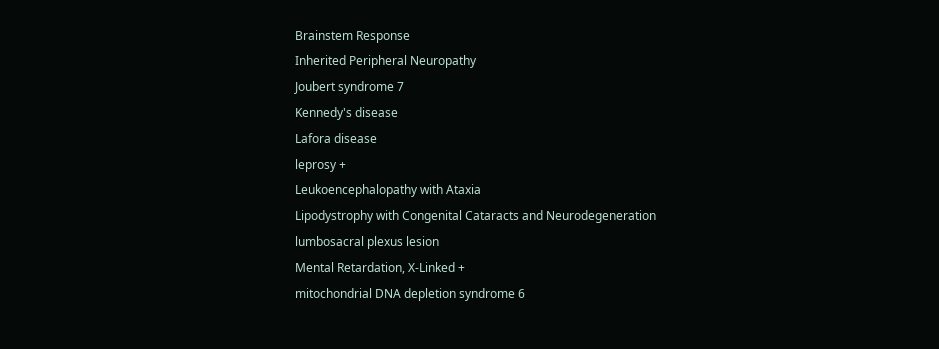Brainstem Response
Inherited Peripheral Neuropathy
Joubert syndrome 7
Kennedy's disease
Lafora disease
leprosy +
Leukoencephalopathy with Ataxia
Lipodystrophy with Congenital Cataracts and Neurodegeneration
lumbosacral plexus lesion
Mental Retardation, X-Linked +
mitochondrial DNA depletion syndrome 6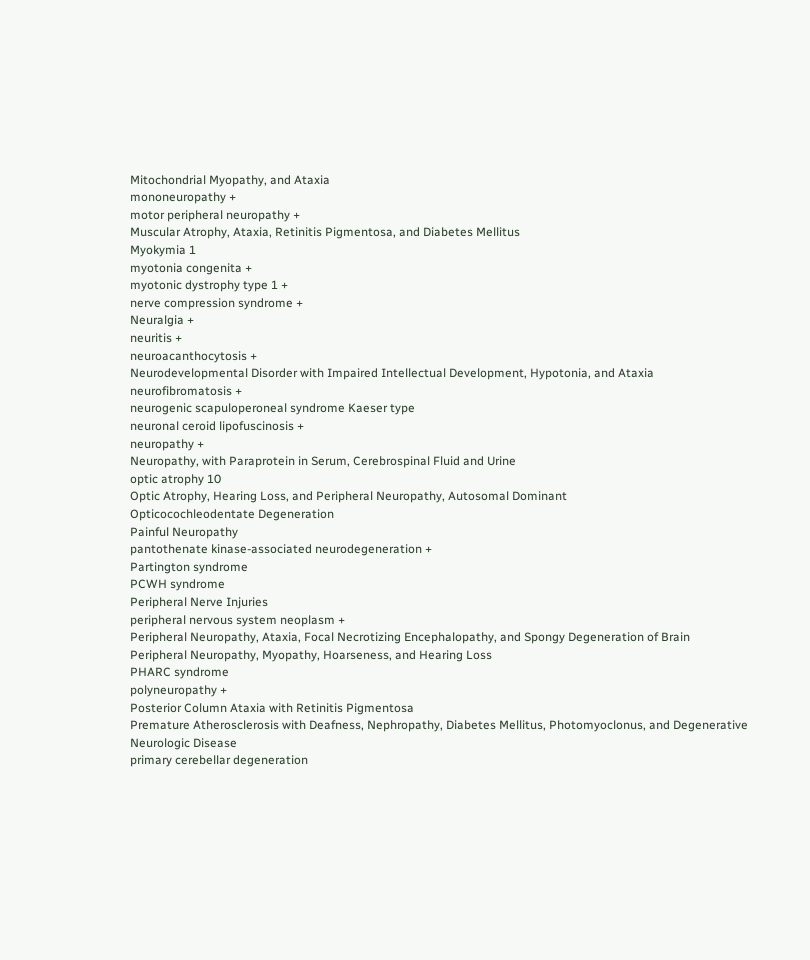Mitochondrial Myopathy, and Ataxia
mononeuropathy +
motor peripheral neuropathy +
Muscular Atrophy, Ataxia, Retinitis Pigmentosa, and Diabetes Mellitus
Myokymia 1
myotonia congenita +
myotonic dystrophy type 1 +
nerve compression syndrome +
Neuralgia +
neuritis +
neuroacanthocytosis +
Neurodevelopmental Disorder with Impaired Intellectual Development, Hypotonia, and Ataxia
neurofibromatosis +
neurogenic scapuloperoneal syndrome Kaeser type
neuronal ceroid lipofuscinosis +
neuropathy +
Neuropathy, with Paraprotein in Serum, Cerebrospinal Fluid and Urine
optic atrophy 10
Optic Atrophy, Hearing Loss, and Peripheral Neuropathy, Autosomal Dominant
Opticocochleodentate Degeneration
Painful Neuropathy
pantothenate kinase-associated neurodegeneration +
Partington syndrome
PCWH syndrome
Peripheral Nerve Injuries
peripheral nervous system neoplasm +
Peripheral Neuropathy, Ataxia, Focal Necrotizing Encephalopathy, and Spongy Degeneration of Brain
Peripheral Neuropathy, Myopathy, Hoarseness, and Hearing Loss
PHARC syndrome
polyneuropathy +
Posterior Column Ataxia with Retinitis Pigmentosa
Premature Atherosclerosis with Deafness, Nephropathy, Diabetes Mellitus, Photomyoclonus, and Degenerative Neurologic Disease
primary cerebellar degeneration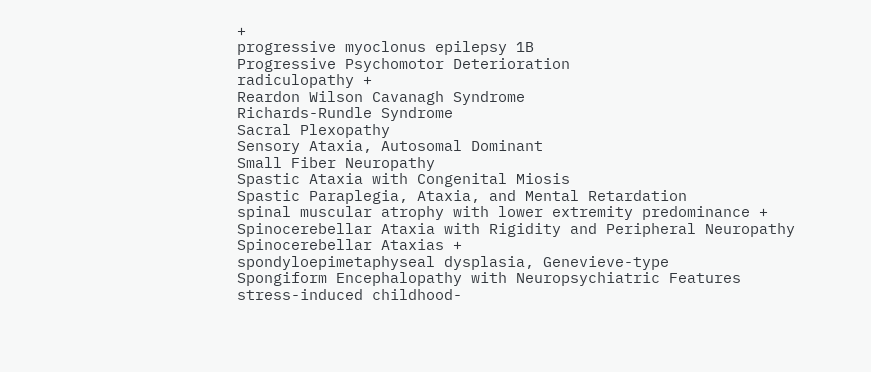+
progressive myoclonus epilepsy 1B
Progressive Psychomotor Deterioration
radiculopathy +
Reardon Wilson Cavanagh Syndrome
Richards-Rundle Syndrome
Sacral Plexopathy
Sensory Ataxia, Autosomal Dominant
Small Fiber Neuropathy
Spastic Ataxia with Congenital Miosis
Spastic Paraplegia, Ataxia, and Mental Retardation
spinal muscular atrophy with lower extremity predominance +
Spinocerebellar Ataxia with Rigidity and Peripheral Neuropathy
Spinocerebellar Ataxias +
spondyloepimetaphyseal dysplasia, Genevieve-type
Spongiform Encephalopathy with Neuropsychiatric Features
stress-induced childhood-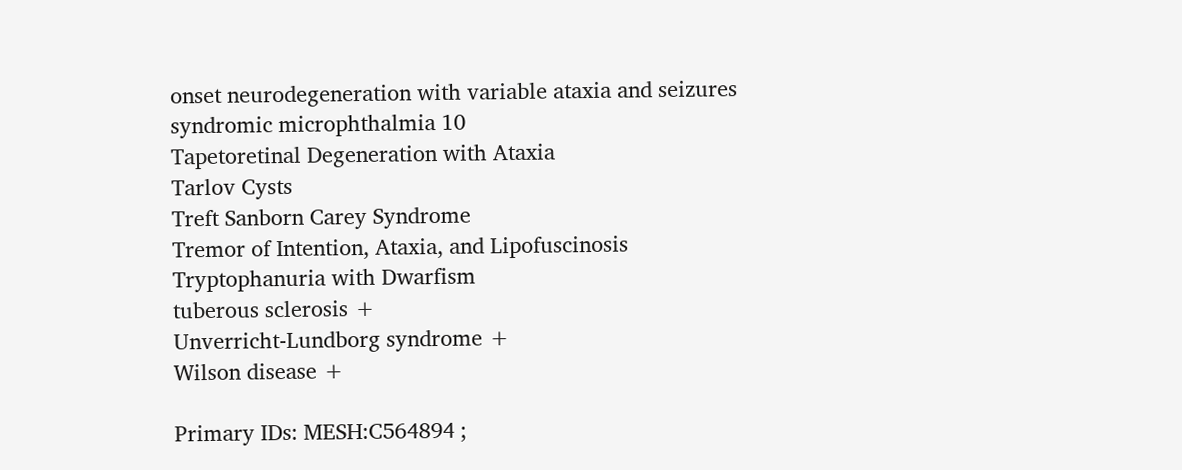onset neurodegeneration with variable ataxia and seizures
syndromic microphthalmia 10
Tapetoretinal Degeneration with Ataxia
Tarlov Cysts
Treft Sanborn Carey Syndrome
Tremor of Intention, Ataxia, and Lipofuscinosis
Tryptophanuria with Dwarfism
tuberous sclerosis +
Unverricht-Lundborg syndrome +
Wilson disease +

Primary IDs: MESH:C564894 ;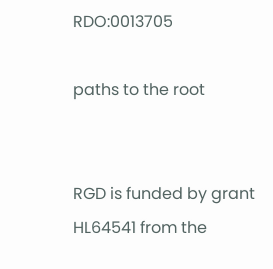RDO:0013705

paths to the root


RGD is funded by grant HL64541 from the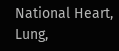National Heart, Lung,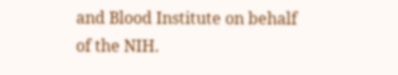and Blood Institute on behalf of the NIH.